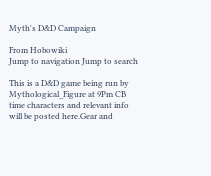Myth's D&D Campaign

From Hobowiki
Jump to navigation Jump to search

This is a D&D game being run by Mythological_Figure at 9Pm CB time characters and relevant info will be posted here.Gear and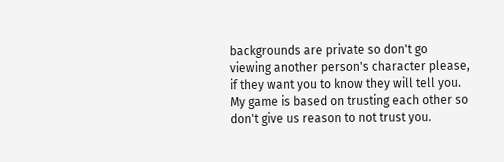backgrounds are private so don't go viewing another person's character please, if they want you to know they will tell you. My game is based on trusting each other so don't give us reason to not trust you.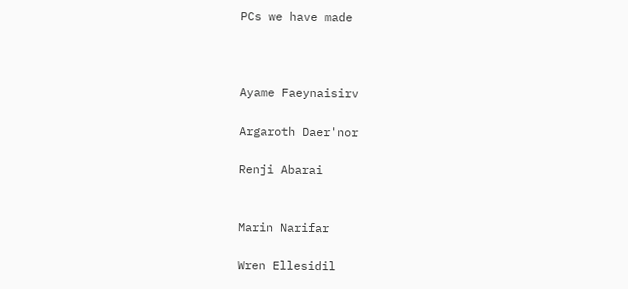PCs we have made



Ayame Faeynaisirv

Argaroth Daer'nor

Renji Abarai


Marin Narifar

Wren Ellesidil